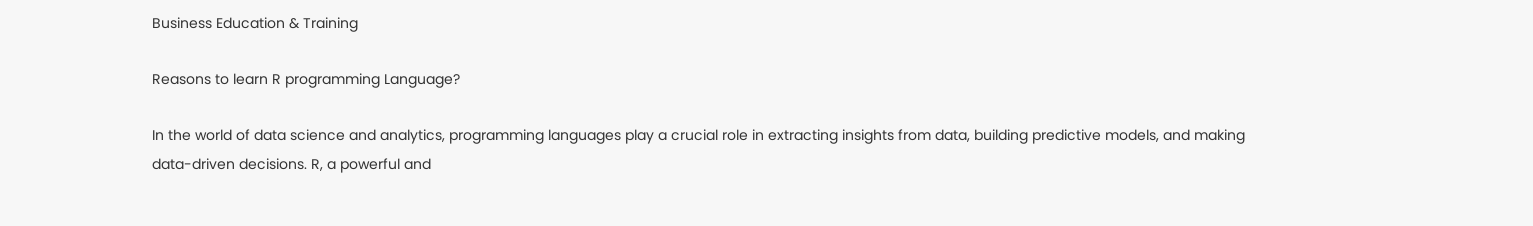Business Education & Training

Reasons to learn R programming Language?

In the world of data science and analytics, programming languages play a crucial role in extracting insights from data, building predictive models, and making data-driven decisions. R, a powerful and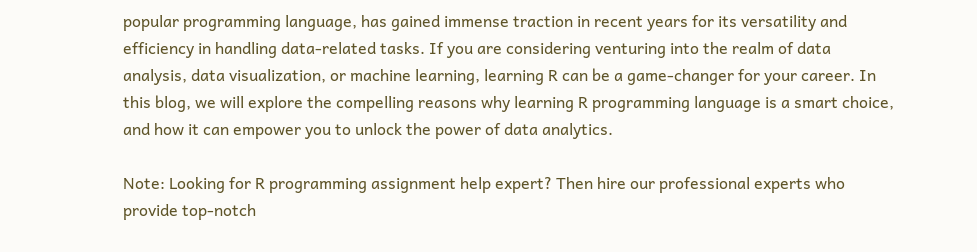popular programming language, has gained immense traction in recent years for its versatility and efficiency in handling data-related tasks. If you are considering venturing into the realm of data analysis, data visualization, or machine learning, learning R can be a game-changer for your career. In this blog, we will explore the compelling reasons why learning R programming language is a smart choice, and how it can empower you to unlock the power of data analytics.

Note: Looking for R programming assignment help expert? Then hire our professional experts who provide top-notch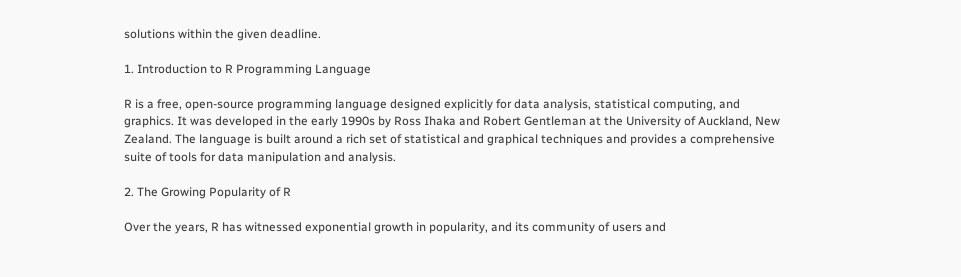solutions within the given deadline.

1. Introduction to R Programming Language

R is a free, open-source programming language designed explicitly for data analysis, statistical computing, and graphics. It was developed in the early 1990s by Ross Ihaka and Robert Gentleman at the University of Auckland, New Zealand. The language is built around a rich set of statistical and graphical techniques and provides a comprehensive suite of tools for data manipulation and analysis.

2. The Growing Popularity of R

Over the years, R has witnessed exponential growth in popularity, and its community of users and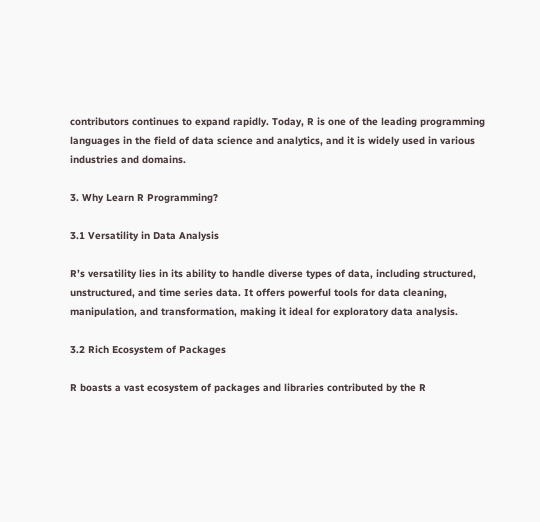contributors continues to expand rapidly. Today, R is one of the leading programming languages in the field of data science and analytics, and it is widely used in various industries and domains.

3. Why Learn R Programming?

3.1 Versatility in Data Analysis

R’s versatility lies in its ability to handle diverse types of data, including structured, unstructured, and time series data. It offers powerful tools for data cleaning, manipulation, and transformation, making it ideal for exploratory data analysis.

3.2 Rich Ecosystem of Packages

R boasts a vast ecosystem of packages and libraries contributed by the R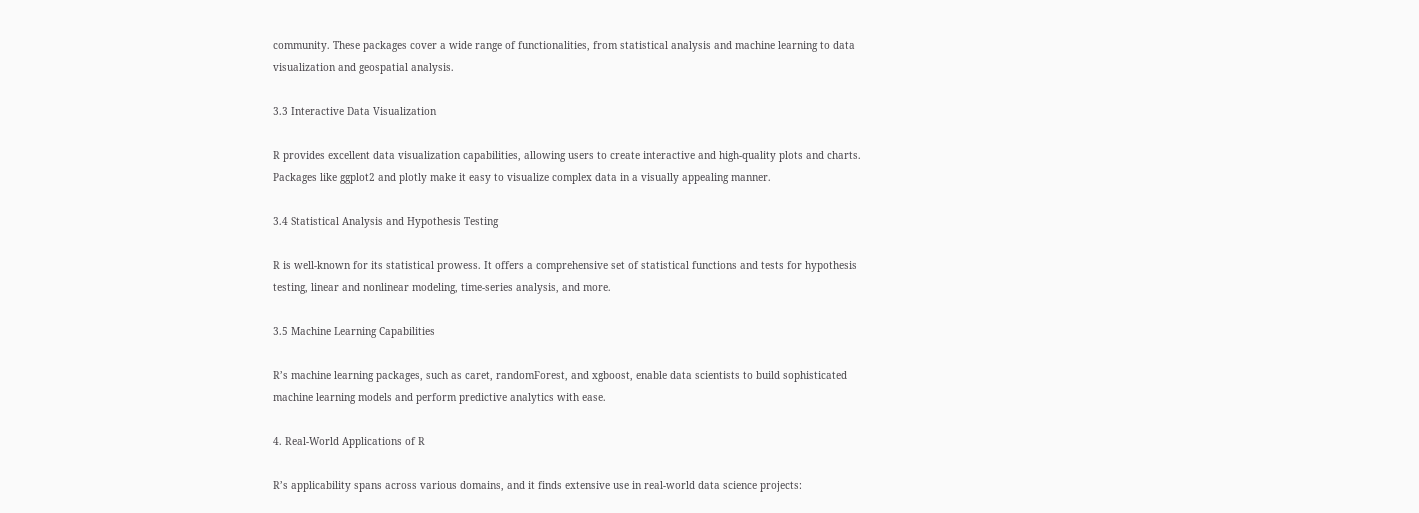community. These packages cover a wide range of functionalities, from statistical analysis and machine learning to data visualization and geospatial analysis.

3.3 Interactive Data Visualization

R provides excellent data visualization capabilities, allowing users to create interactive and high-quality plots and charts. Packages like ggplot2 and plotly make it easy to visualize complex data in a visually appealing manner.

3.4 Statistical Analysis and Hypothesis Testing

R is well-known for its statistical prowess. It offers a comprehensive set of statistical functions and tests for hypothesis testing, linear and nonlinear modeling, time-series analysis, and more.

3.5 Machine Learning Capabilities

R’s machine learning packages, such as caret, randomForest, and xgboost, enable data scientists to build sophisticated machine learning models and perform predictive analytics with ease.

4. Real-World Applications of R

R’s applicability spans across various domains, and it finds extensive use in real-world data science projects: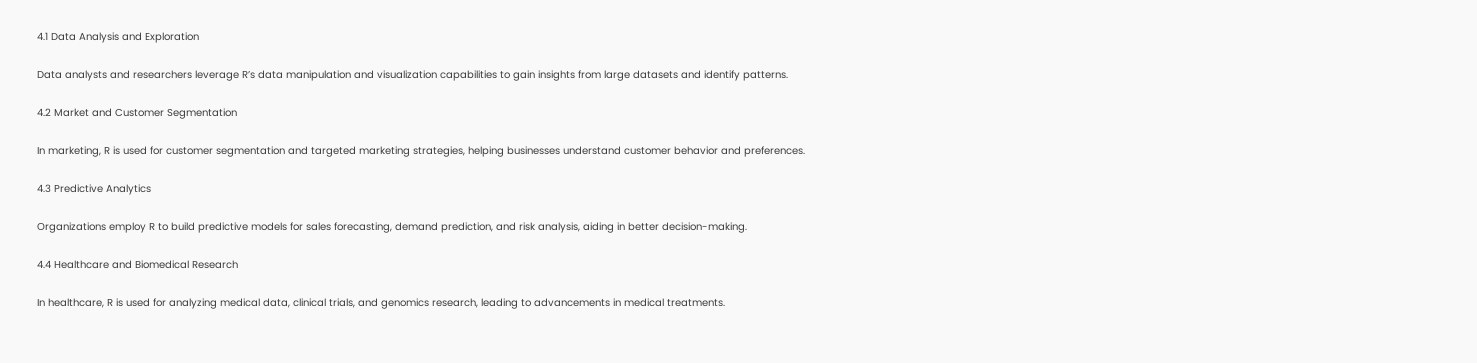4.1 Data Analysis and Exploration

Data analysts and researchers leverage R’s data manipulation and visualization capabilities to gain insights from large datasets and identify patterns.

4.2 Market and Customer Segmentation

In marketing, R is used for customer segmentation and targeted marketing strategies, helping businesses understand customer behavior and preferences.

4.3 Predictive Analytics

Organizations employ R to build predictive models for sales forecasting, demand prediction, and risk analysis, aiding in better decision-making.

4.4 Healthcare and Biomedical Research

In healthcare, R is used for analyzing medical data, clinical trials, and genomics research, leading to advancements in medical treatments.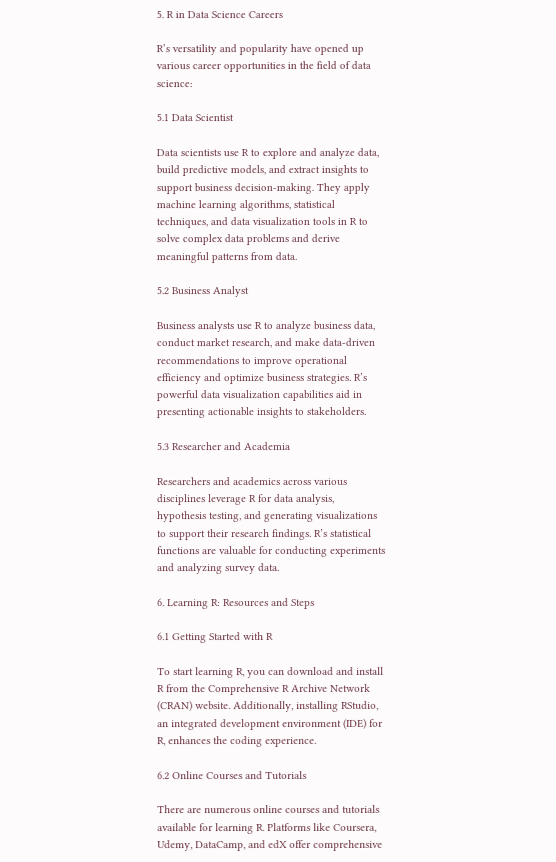5. R in Data Science Careers

R’s versatility and popularity have opened up various career opportunities in the field of data science:

5.1 Data Scientist

Data scientists use R to explore and analyze data, build predictive models, and extract insights to support business decision-making. They apply machine learning algorithms, statistical techniques, and data visualization tools in R to solve complex data problems and derive meaningful patterns from data.

5.2 Business Analyst

Business analysts use R to analyze business data, conduct market research, and make data-driven recommendations to improve operational efficiency and optimize business strategies. R’s powerful data visualization capabilities aid in presenting actionable insights to stakeholders.

5.3 Researcher and Academia

Researchers and academics across various disciplines leverage R for data analysis, hypothesis testing, and generating visualizations to support their research findings. R’s statistical functions are valuable for conducting experiments and analyzing survey data.

6. Learning R: Resources and Steps

6.1 Getting Started with R

To start learning R, you can download and install R from the Comprehensive R Archive Network (CRAN) website. Additionally, installing RStudio, an integrated development environment (IDE) for R, enhances the coding experience.

6.2 Online Courses and Tutorials

There are numerous online courses and tutorials available for learning R. Platforms like Coursera, Udemy, DataCamp, and edX offer comprehensive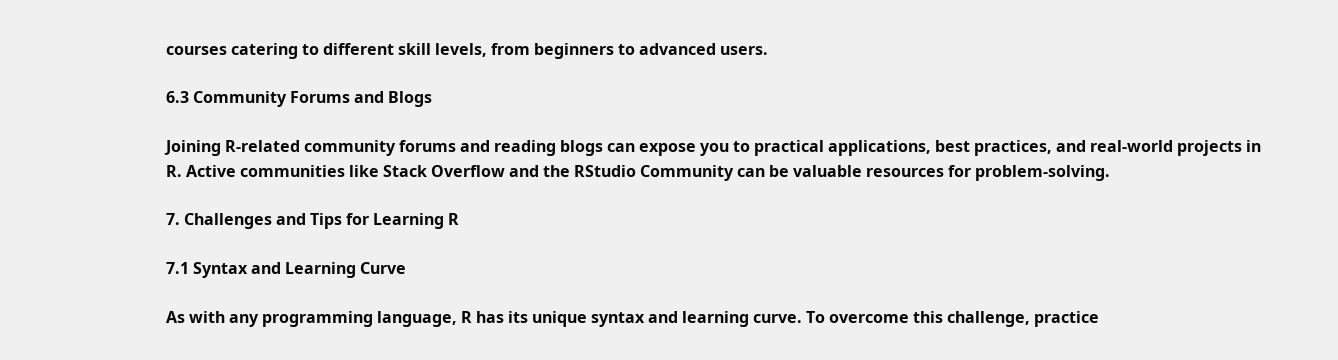courses catering to different skill levels, from beginners to advanced users.

6.3 Community Forums and Blogs

Joining R-related community forums and reading blogs can expose you to practical applications, best practices, and real-world projects in R. Active communities like Stack Overflow and the RStudio Community can be valuable resources for problem-solving.

7. Challenges and Tips for Learning R

7.1 Syntax and Learning Curve

As with any programming language, R has its unique syntax and learning curve. To overcome this challenge, practice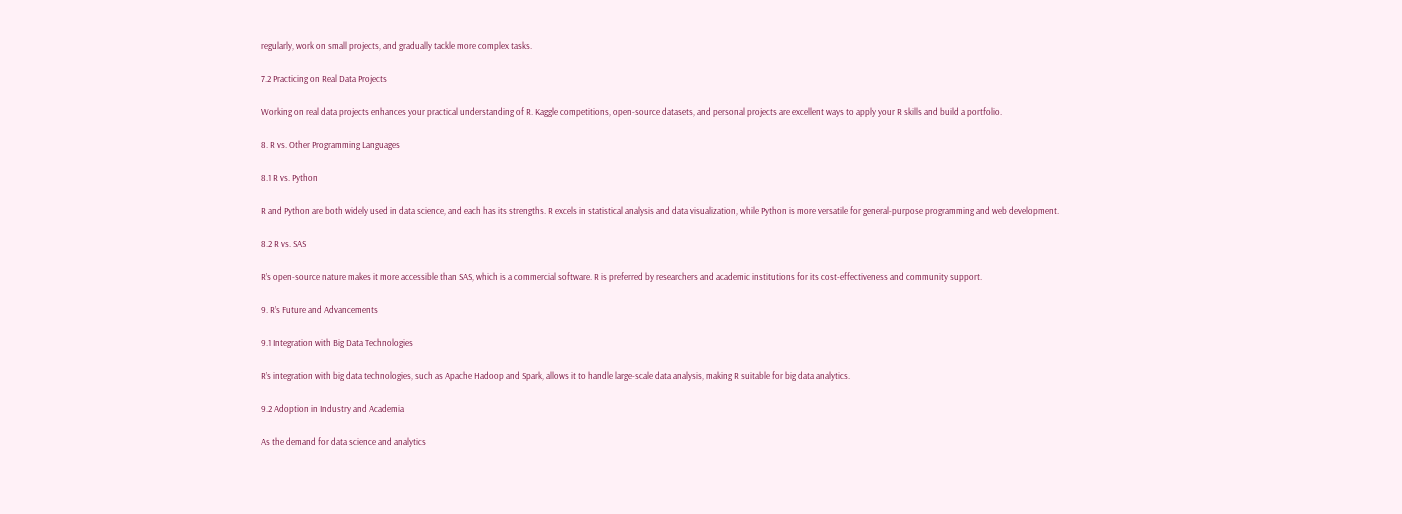regularly, work on small projects, and gradually tackle more complex tasks.

7.2 Practicing on Real Data Projects

Working on real data projects enhances your practical understanding of R. Kaggle competitions, open-source datasets, and personal projects are excellent ways to apply your R skills and build a portfolio.

8. R vs. Other Programming Languages

8.1 R vs. Python

R and Python are both widely used in data science, and each has its strengths. R excels in statistical analysis and data visualization, while Python is more versatile for general-purpose programming and web development.

8.2 R vs. SAS

R’s open-source nature makes it more accessible than SAS, which is a commercial software. R is preferred by researchers and academic institutions for its cost-effectiveness and community support.

9. R’s Future and Advancements

9.1 Integration with Big Data Technologies

R’s integration with big data technologies, such as Apache Hadoop and Spark, allows it to handle large-scale data analysis, making R suitable for big data analytics.

9.2 Adoption in Industry and Academia

As the demand for data science and analytics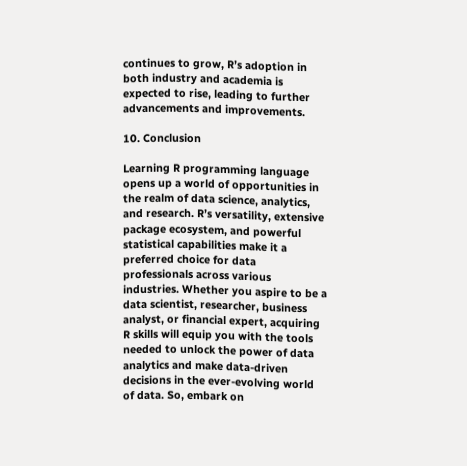continues to grow, R’s adoption in both industry and academia is expected to rise, leading to further advancements and improvements.

10. Conclusion

Learning R programming language opens up a world of opportunities in the realm of data science, analytics, and research. R’s versatility, extensive package ecosystem, and powerful statistical capabilities make it a preferred choice for data professionals across various industries. Whether you aspire to be a data scientist, researcher, business analyst, or financial expert, acquiring R skills will equip you with the tools needed to unlock the power of data analytics and make data-driven decisions in the ever-evolving world of data. So, embark on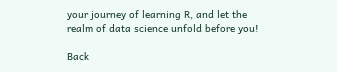your journey of learning R, and let the realm of data science unfold before you!

Back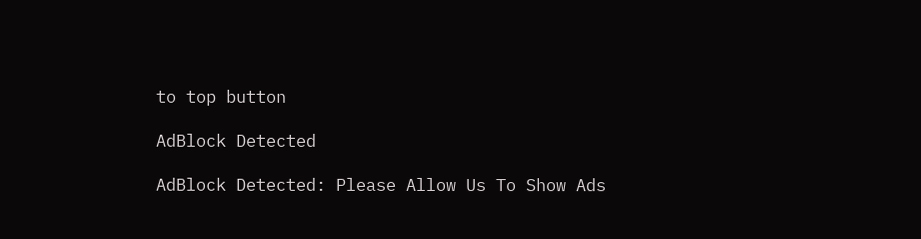to top button

AdBlock Detected

AdBlock Detected: Please Allow Us To Show Ads